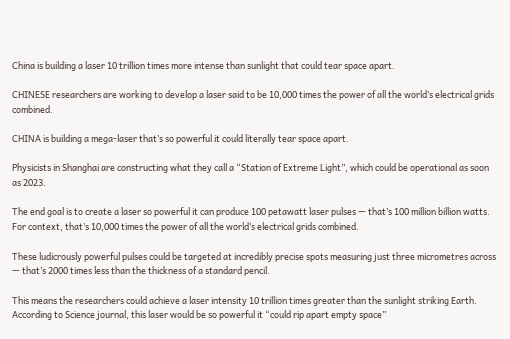China is building a laser 10 trillion times more intense than sunlight that could tear space apart.

CHINESE researchers are working to develop a laser said to be 10,000 times the power of all the world’s electrical grids combined.

CHINA is building a mega-laser that’s so powerful it could literally tear space apart.

Physicists in Shanghai are constructing what they call a “Station of Extreme Light”, which could be operational as soon as 2023.

The end goal is to create a laser so powerful it can produce 100 petawatt laser pulses — that’s 100 million billion watts.
For context, that’s 10,000 times the power of all the world’s electrical grids combined.

These ludicrously powerful pulses could be targeted at incredibly precise spots measuring just three micrometres across — that’s 2000 times less than the thickness of a standard pencil.

This means the researchers could achieve a laser intensity 10 trillion times greater than the sunlight striking Earth.
According to Science journal, this laser would be so powerful it “could rip apart empty space”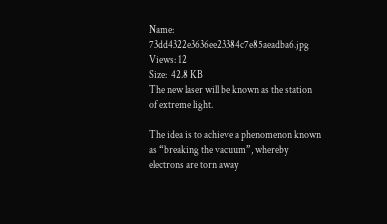Name:  73dd4322e3636ee23384c7e85aeadba6.jpg
Views: 12
Size:  42.8 KB
The new laser will be known as the station of extreme light.

The idea is to achieve a phenomenon known as “breaking the vacuum”, whereby electrons are torn away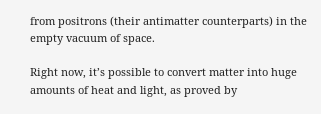from positrons (their antimatter counterparts) in the empty vacuum of space.

Right now, it’s possible to convert matter into huge amounts of heat and light, as proved by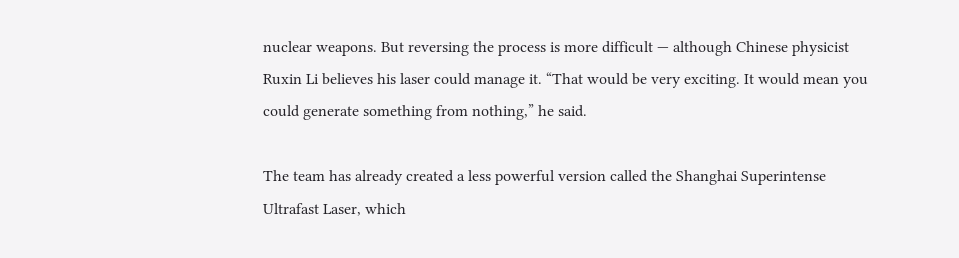nuclear weapons. But reversing the process is more difficult — although Chinese physicist Ruxin Li believes his laser could manage it. “That would be very exciting. It would mean you could generate something from nothing,” he said.

The team has already created a less powerful version called the Shanghai Superintense Ultrafast Laser, which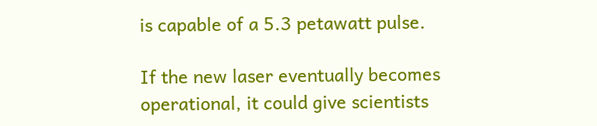is capable of a 5.3 petawatt pulse.

If the new laser eventually becomes operational, it could give scientists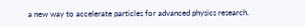a new way to accelerate particles for advanced physics research.